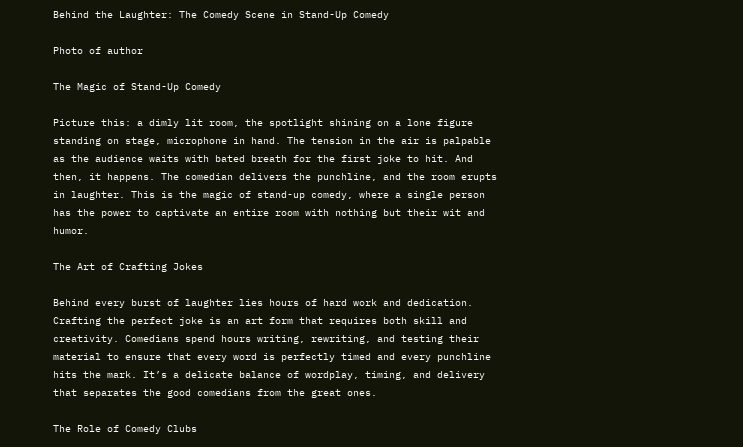Behind the Laughter: The Comedy Scene in Stand-Up Comedy

Photo of author

The Magic of Stand-Up Comedy

Picture this: a dimly lit room, the spotlight shining on a lone figure standing on stage, microphone in hand. The tension in the air is palpable as the audience waits with bated breath for the first joke to hit. And then, it happens. The comedian delivers the punchline, and the room erupts in laughter. This is the magic of stand-up comedy, where a single person has the power to captivate an entire room with nothing but their wit and humor.

The Art of Crafting Jokes

Behind every burst of laughter lies hours of hard work and dedication. Crafting the perfect joke is an art form that requires both skill and creativity. Comedians spend hours writing, rewriting, and testing their material to ensure that every word is perfectly timed and every punchline hits the mark. It’s a delicate balance of wordplay, timing, and delivery that separates the good comedians from the great ones.

The Role of Comedy Clubs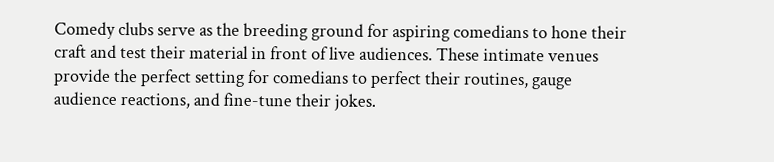Comedy clubs serve as the breeding ground for aspiring comedians to hone their craft and test their material in front of live audiences. These intimate venues provide the perfect setting for comedians to perfect their routines, gauge audience reactions, and fine-tune their jokes.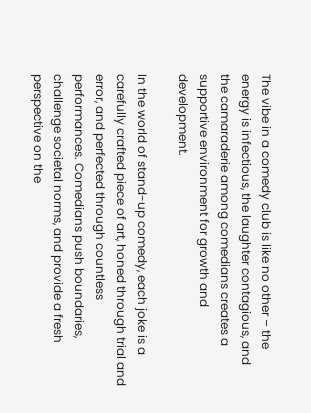The vibe in a comedy club is like no other – the energy is infectious, the laughter contagious, and the camaraderie among comedians creates a supportive environment for growth and development.

In the world of stand-up comedy, each joke is a carefully crafted piece of art, honed through trial and error, and perfected through countless performances. Comedians push boundaries, challenge societal norms, and provide a fresh perspective on the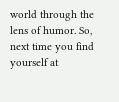world through the lens of humor. So, next time you find yourself at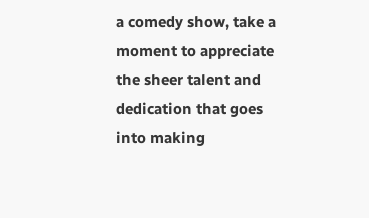a comedy show, take a moment to appreciate the sheer talent and dedication that goes into making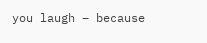you laugh – because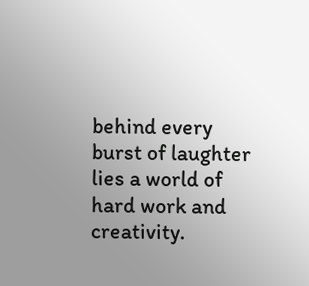behind every burst of laughter lies a world of hard work and creativity.